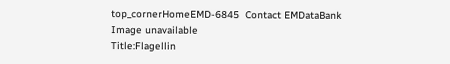top_cornerHomeEMD-6845  Contact EMDataBank
Image unavailable
Title:Flagellin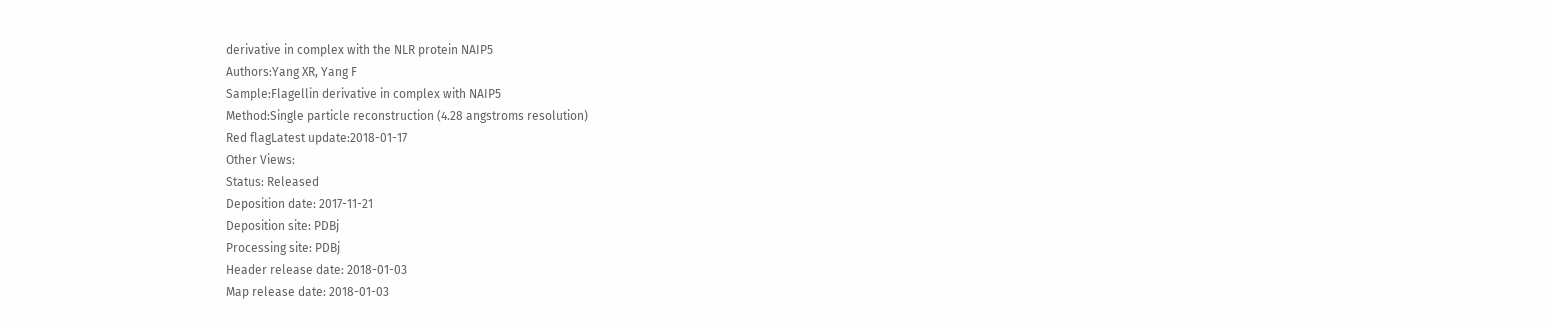derivative in complex with the NLR protein NAIP5
Authors:Yang XR, Yang F
Sample:Flagellin derivative in complex with NAIP5
Method:Single particle reconstruction (4.28 angstroms resolution)
Red flagLatest update:2018-01-17
Other Views:
Status: Released
Deposition date: 2017-11-21
Deposition site: PDBj
Processing site: PDBj
Header release date: 2018-01-03
Map release date: 2018-01-03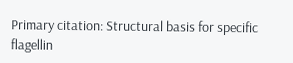Primary citation: Structural basis for specific flagellin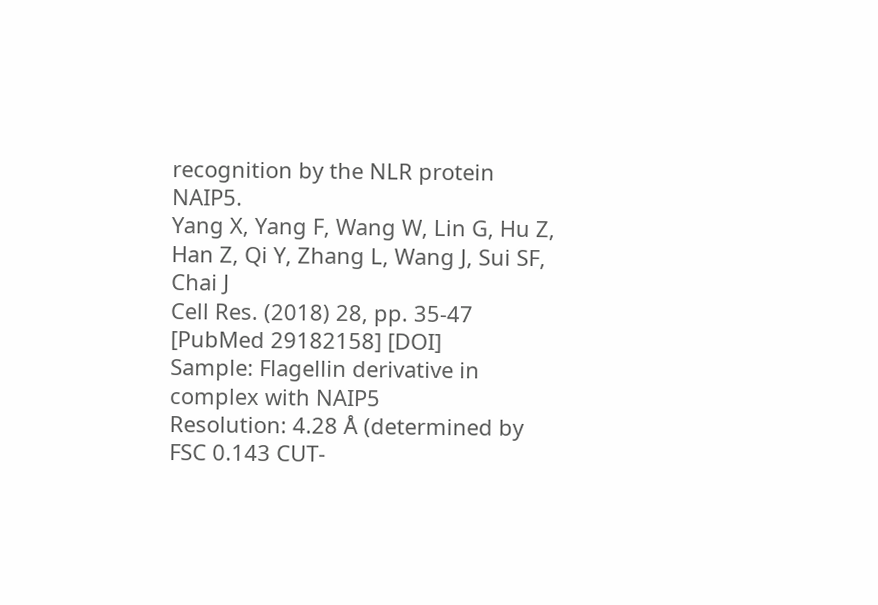recognition by the NLR protein NAIP5.
Yang X, Yang F, Wang W, Lin G, Hu Z, Han Z, Qi Y, Zhang L, Wang J, Sui SF, Chai J
Cell Res. (2018) 28, pp. 35-47 [PubMed 29182158] [DOI]
Sample: Flagellin derivative in complex with NAIP5
Resolution: 4.28 Å (determined by FSC 0.143 CUT-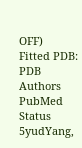OFF)
Fitted PDB:
PDB Authors PubMed Status
5yudYang,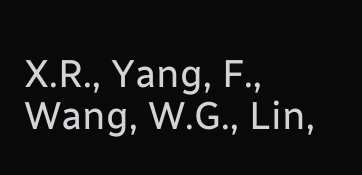X.R., Yang, F., Wang, W.G., Lin,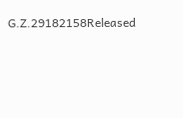G.Z.29182158Released